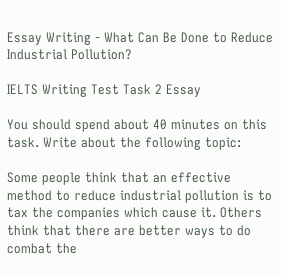Essay Writing - What Can Be Done to Reduce Industrial Pollution?

IELTS Writing Test Task 2 Essay

You should spend about 40 minutes on this task. Write about the following topic:

Some people think that an effective method to reduce industrial pollution is to tax the companies which cause it. Others think that there are better ways to do combat the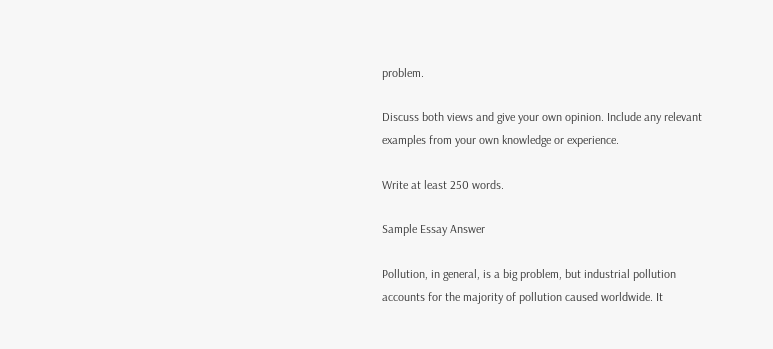problem.

Discuss both views and give your own opinion. Include any relevant examples from your own knowledge or experience.

Write at least 250 words.

Sample Essay Answer

Pollution, in general, is a big problem, but industrial pollution accounts for the majority of pollution caused worldwide. It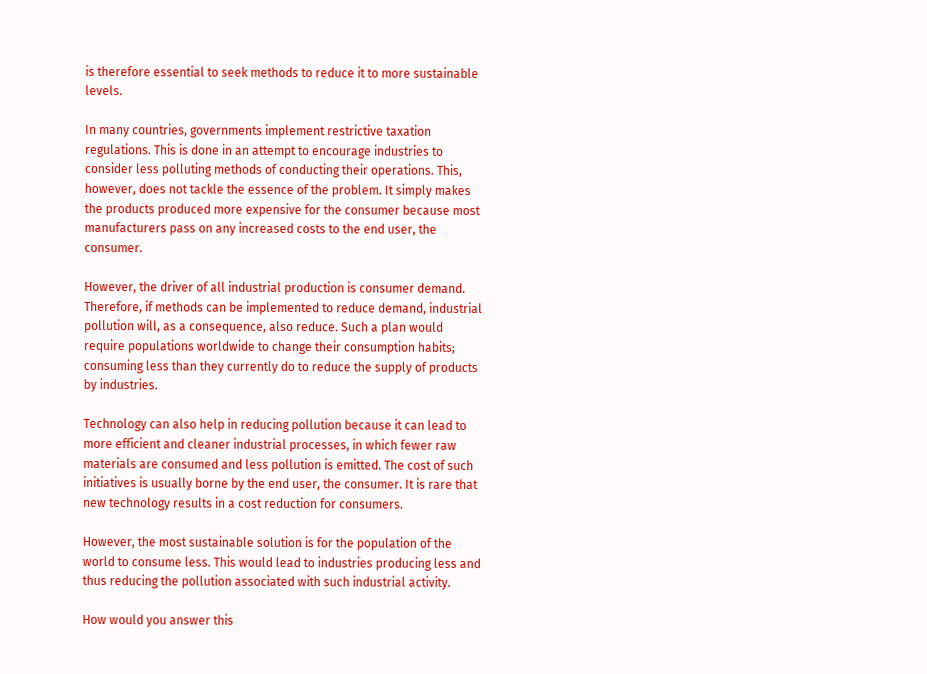is therefore essential to seek methods to reduce it to more sustainable levels.

In many countries, governments implement restrictive taxation regulations. This is done in an attempt to encourage industries to consider less polluting methods of conducting their operations. This, however, does not tackle the essence of the problem. It simply makes the products produced more expensive for the consumer because most manufacturers pass on any increased costs to the end user, the consumer.

However, the driver of all industrial production is consumer demand. Therefore, if methods can be implemented to reduce demand, industrial pollution will, as a consequence, also reduce. Such a plan would require populations worldwide to change their consumption habits; consuming less than they currently do to reduce the supply of products by industries.

Technology can also help in reducing pollution because it can lead to more efficient and cleaner industrial processes, in which fewer raw materials are consumed and less pollution is emitted. The cost of such initiatives is usually borne by the end user, the consumer. It is rare that new technology results in a cost reduction for consumers.

However, the most sustainable solution is for the population of the world to consume less. This would lead to industries producing less and thus reducing the pollution associated with such industrial activity.

How would you answer this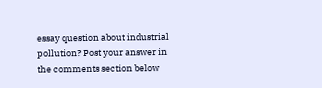essay question about industrial pollution? Post your answer in the comments section below